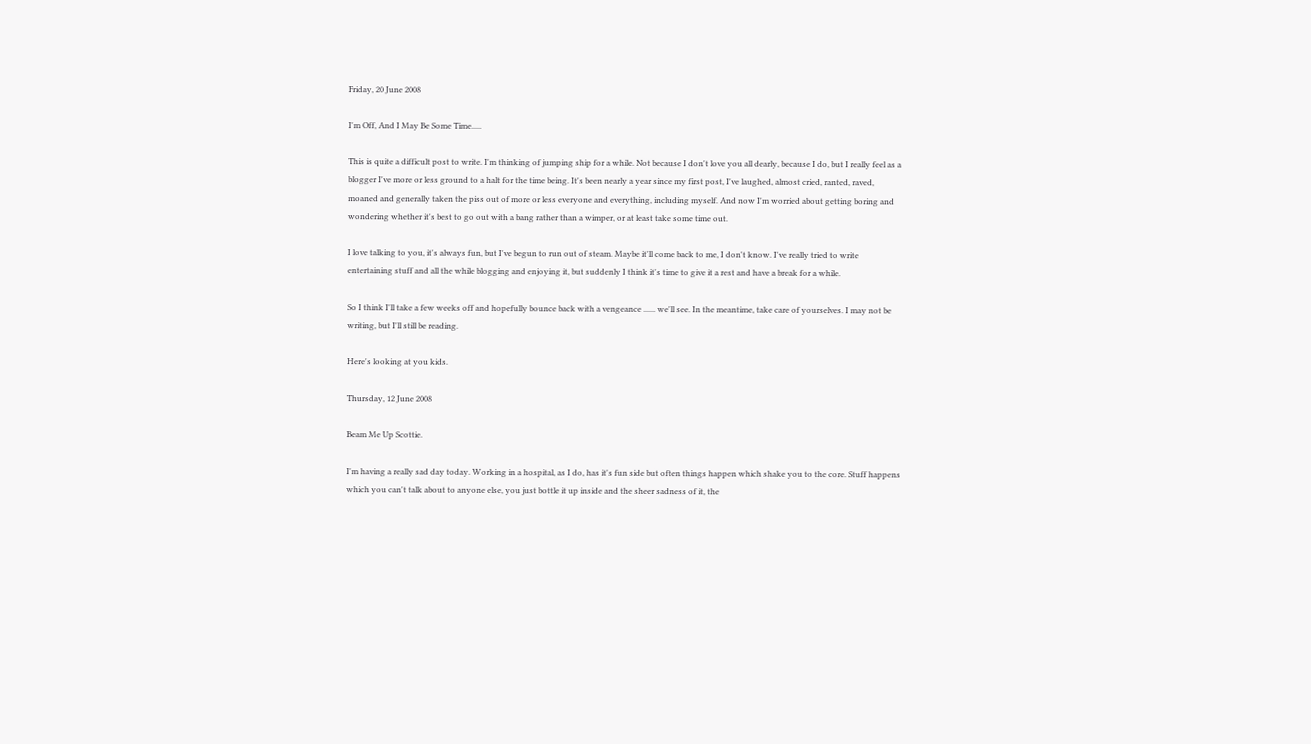Friday, 20 June 2008

I'm Off, And I May Be Some Time.....

This is quite a difficult post to write. I'm thinking of jumping ship for a while. Not because I don't love you all dearly, because I do, but I really feel as a blogger I've more or less ground to a halt for the time being. It's been nearly a year since my first post, I've laughed, almost cried, ranted, raved, moaned and generally taken the piss out of more or less everyone and everything, including myself. And now I'm worried about getting boring and wondering whether it's best to go out with a bang rather than a wimper, or at least take some time out.

I love talking to you, it's always fun, but I've begun to run out of steam. Maybe it'll come back to me, I don't know. I've really tried to write entertaining stuff and all the while blogging and enjoying it, but suddenly I think it's time to give it a rest and have a break for a while.

So I think I'll take a few weeks off and hopefully bounce back with a vengeance ...... we'll see. In the meantime, take care of yourselves. I may not be writing, but I'll still be reading.

Here's looking at you kids.

Thursday, 12 June 2008

Beam Me Up Scottie.

I'm having a really sad day today. Working in a hospital, as I do, has it's fun side but often things happen which shake you to the core. Stuff happens which you can't talk about to anyone else, you just bottle it up inside and the sheer sadness of it, the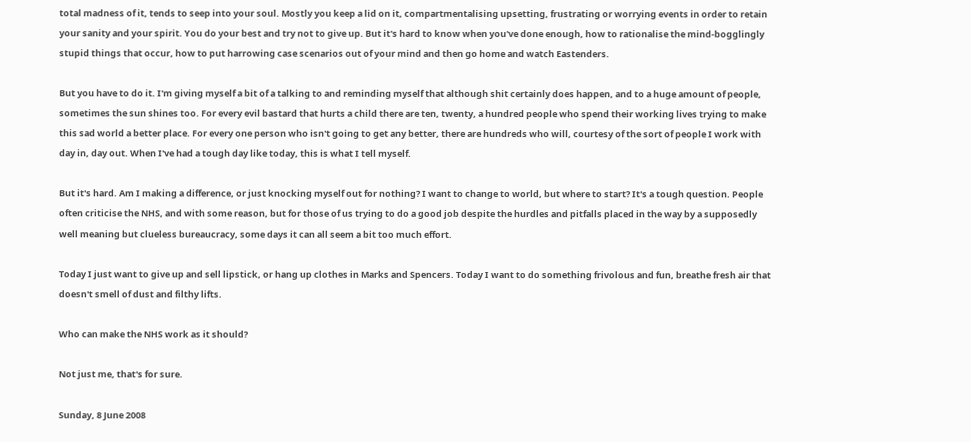total madness of it, tends to seep into your soul. Mostly you keep a lid on it, compartmentalising upsetting, frustrating or worrying events in order to retain your sanity and your spirit. You do your best and try not to give up. But it's hard to know when you've done enough, how to rationalise the mind-bogglingly stupid things that occur, how to put harrowing case scenarios out of your mind and then go home and watch Eastenders.

But you have to do it. I'm giving myself a bit of a talking to and reminding myself that although shit certainly does happen, and to a huge amount of people, sometimes the sun shines too. For every evil bastard that hurts a child there are ten, twenty, a hundred people who spend their working lives trying to make this sad world a better place. For every one person who isn't going to get any better, there are hundreds who will, courtesy of the sort of people I work with day in, day out. When I've had a tough day like today, this is what I tell myself.

But it's hard. Am I making a difference, or just knocking myself out for nothing? I want to change to world, but where to start? It's a tough question. People often criticise the NHS, and with some reason, but for those of us trying to do a good job despite the hurdles and pitfalls placed in the way by a supposedly well meaning but clueless bureaucracy, some days it can all seem a bit too much effort.

Today I just want to give up and sell lipstick, or hang up clothes in Marks and Spencers. Today I want to do something frivolous and fun, breathe fresh air that doesn't smell of dust and filthy lifts.

Who can make the NHS work as it should?

Not just me, that's for sure.

Sunday, 8 June 2008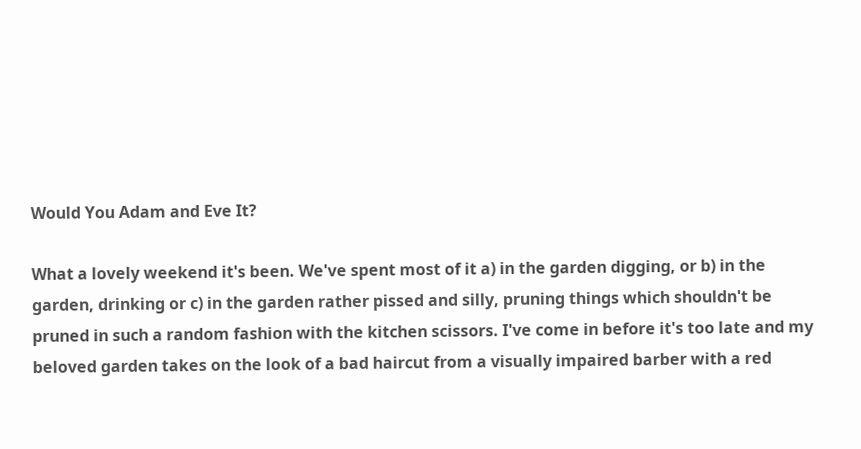Would You Adam and Eve It?

What a lovely weekend it's been. We've spent most of it a) in the garden digging, or b) in the garden, drinking or c) in the garden rather pissed and silly, pruning things which shouldn't be pruned in such a random fashion with the kitchen scissors. I've come in before it's too late and my beloved garden takes on the look of a bad haircut from a visually impaired barber with a red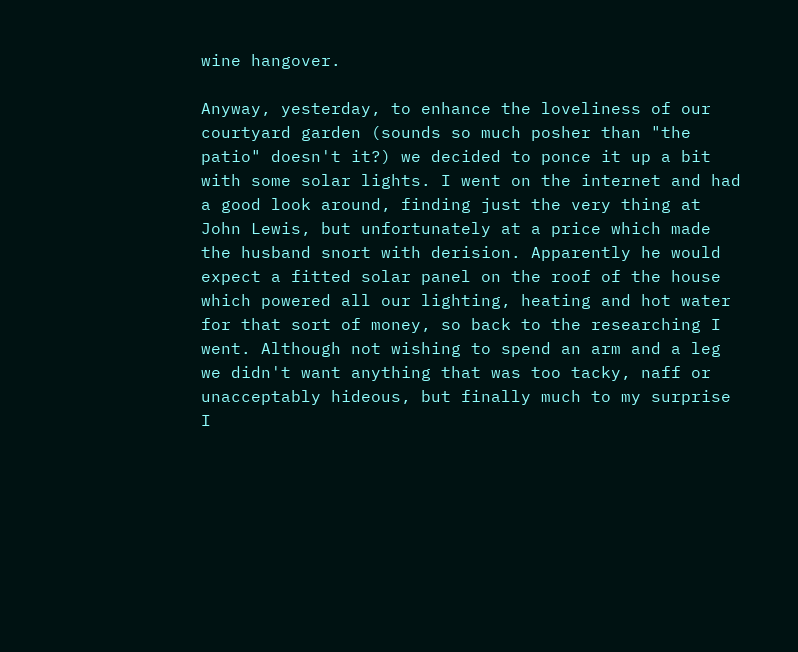wine hangover.

Anyway, yesterday, to enhance the loveliness of our courtyard garden (sounds so much posher than "the patio" doesn't it?) we decided to ponce it up a bit with some solar lights. I went on the internet and had a good look around, finding just the very thing at John Lewis, but unfortunately at a price which made the husband snort with derision. Apparently he would expect a fitted solar panel on the roof of the house which powered all our lighting, heating and hot water for that sort of money, so back to the researching I went. Although not wishing to spend an arm and a leg we didn't want anything that was too tacky, naff or unacceptably hideous, but finally much to my surprise I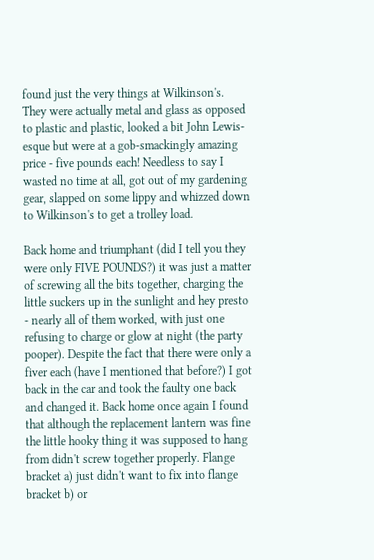found just the very things at Wilkinson's. They were actually metal and glass as opposed to plastic and plastic, looked a bit John Lewis-esque but were at a gob-smackingly amazing price - five pounds each! Needless to say I wasted no time at all, got out of my gardening gear, slapped on some lippy and whizzed down to Wilkinson's to get a trolley load.

Back home and triumphant (did I tell you they were only FIVE POUNDS?) it was just a matter of screwing all the bits together, charging the little suckers up in the sunlight and hey presto - nearly all of them worked, with just one refusing to charge or glow at night (the party pooper). Despite the fact that there were only a fiver each (have I mentioned that before?) I got back in the car and took the faulty one back and changed it. Back home once again I found that although the replacement lantern was fine the little hooky thing it was supposed to hang from didn't screw together properly. Flange bracket a) just didn't want to fix into flange bracket b) or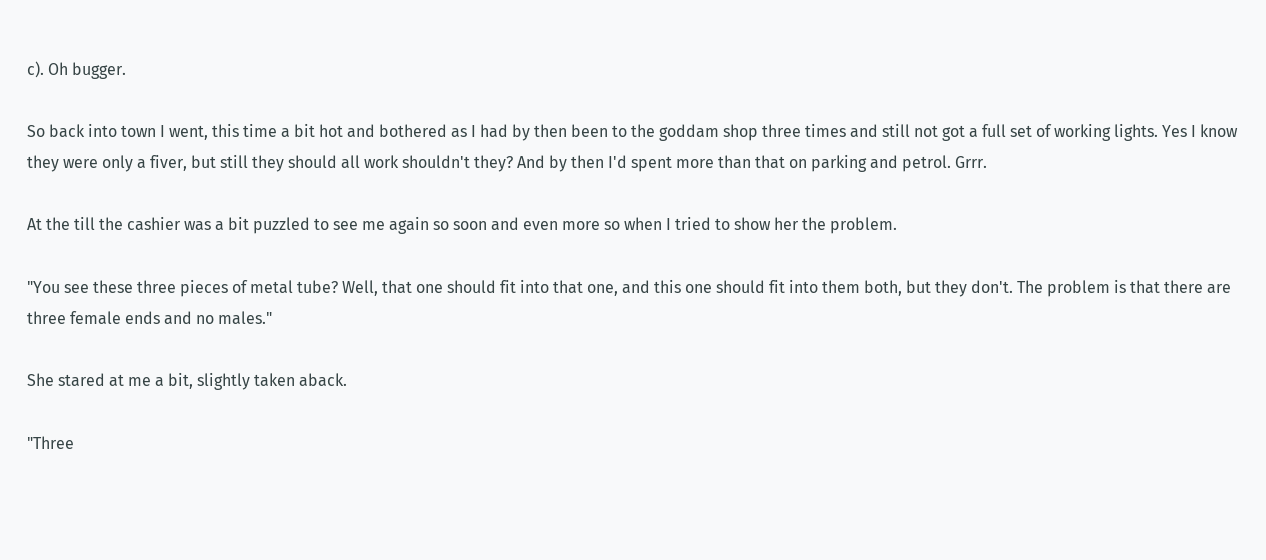c). Oh bugger.

So back into town I went, this time a bit hot and bothered as I had by then been to the goddam shop three times and still not got a full set of working lights. Yes I know they were only a fiver, but still they should all work shouldn't they? And by then I'd spent more than that on parking and petrol. Grrr.

At the till the cashier was a bit puzzled to see me again so soon and even more so when I tried to show her the problem.

"You see these three pieces of metal tube? Well, that one should fit into that one, and this one should fit into them both, but they don't. The problem is that there are three female ends and no males."

She stared at me a bit, slightly taken aback.

"Three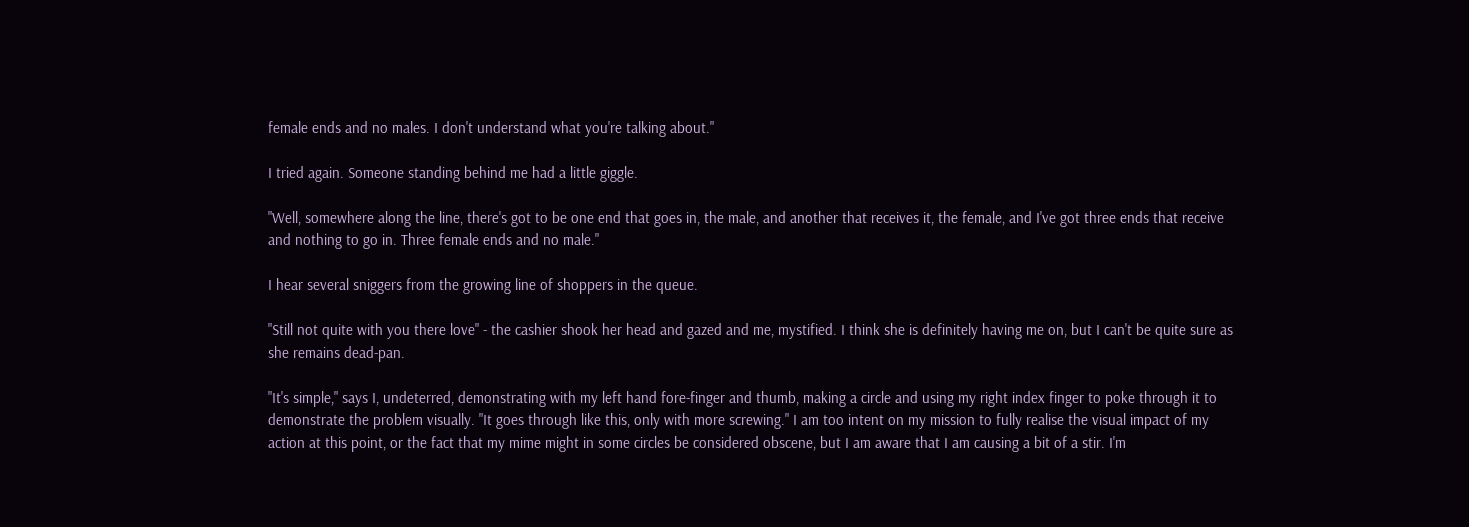female ends and no males. I don't understand what you're talking about."

I tried again. Someone standing behind me had a little giggle.

"Well, somewhere along the line, there's got to be one end that goes in, the male, and another that receives it, the female, and I've got three ends that receive and nothing to go in. Three female ends and no male."

I hear several sniggers from the growing line of shoppers in the queue.

"Still not quite with you there love" - the cashier shook her head and gazed and me, mystified. I think she is definitely having me on, but I can't be quite sure as she remains dead-pan.

"It's simple," says I, undeterred, demonstrating with my left hand fore-finger and thumb, making a circle and using my right index finger to poke through it to demonstrate the problem visually. "It goes through like this, only with more screwing." I am too intent on my mission to fully realise the visual impact of my action at this point, or the fact that my mime might in some circles be considered obscene, but I am aware that I am causing a bit of a stir. I'm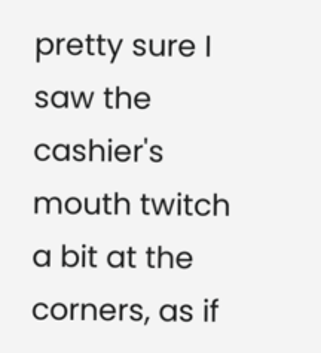pretty sure I saw the cashier's mouth twitch a bit at the corners, as if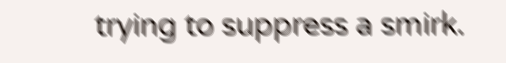trying to suppress a smirk.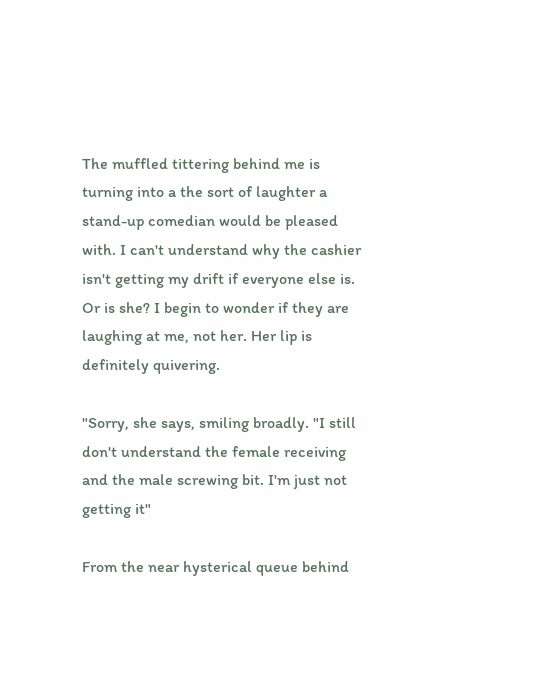The muffled tittering behind me is turning into a the sort of laughter a stand-up comedian would be pleased with. I can't understand why the cashier isn't getting my drift if everyone else is. Or is she? I begin to wonder if they are laughing at me, not her. Her lip is definitely quivering.

"Sorry, she says, smiling broadly. "I still don't understand the female receiving and the male screwing bit. I'm just not getting it"

From the near hysterical queue behind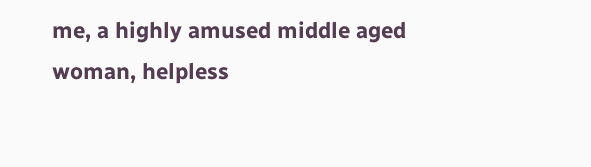me, a highly amused middle aged woman, helpless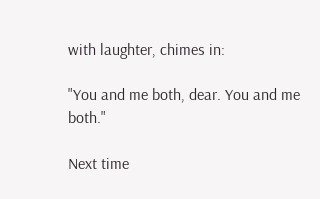with laughter, chimes in:

"You and me both, dear. You and me both."

Next time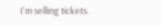I'm selling tickets.